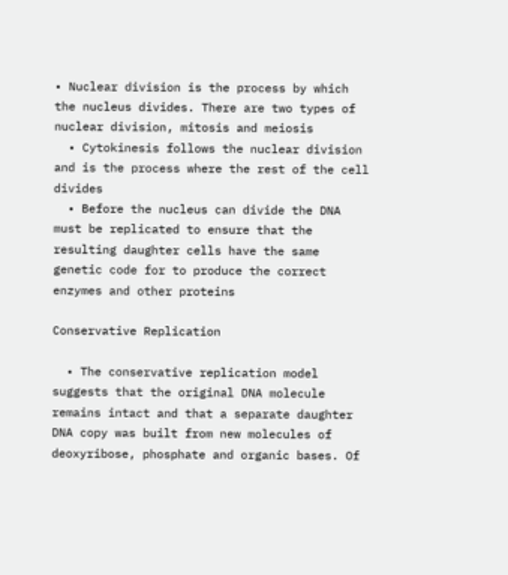• Nuclear division is the process by which the nucleus divides. There are two types of nuclear division, mitosis and meiosis
  • Cytokinesis follows the nuclear division and is the process where the rest of the cell divides
  • Before the nucleus can divide the DNA must be replicated to ensure that the resulting daughter cells have the same genetic code for to produce the correct enzymes and other proteins

Conservative Replication

  • The conservative replication model suggests that the original DNA molecule remains intact and that a separate daughter DNA copy was built from new molecules of deoxyribose, phosphate and organic bases. Of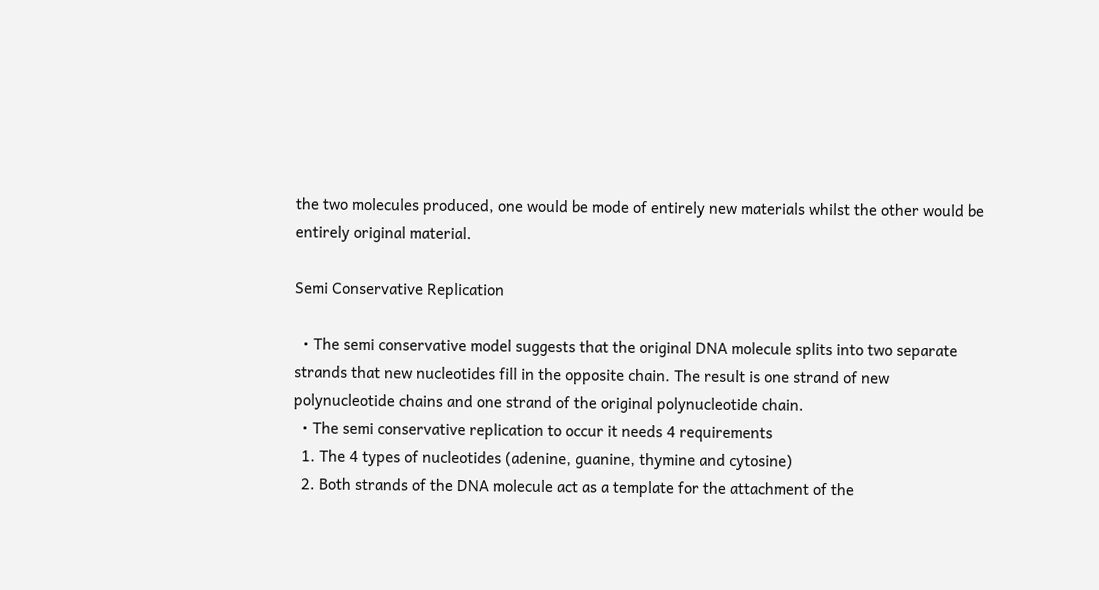the two molecules produced, one would be mode of entirely new materials whilst the other would be entirely original material.

Semi Conservative Replication

  • The semi conservative model suggests that the original DNA molecule splits into two separate strands that new nucleotides fill in the opposite chain. The result is one strand of new polynucleotide chains and one strand of the original polynucleotide chain.
  • The semi conservative replication to occur it needs 4 requirements
  1. The 4 types of nucleotides (adenine, guanine, thymine and cytosine)
  2. Both strands of the DNA molecule act as a template for the attachment of the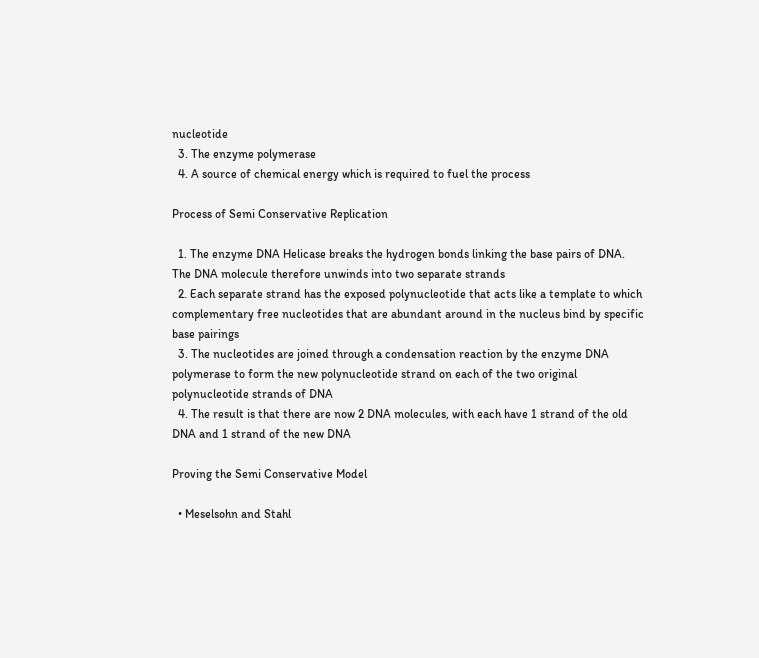nucleotide
  3. The enzyme polymerase
  4. A source of chemical energy which is required to fuel the process

Process of Semi Conservative Replication

  1. The enzyme DNA Helicase breaks the hydrogen bonds linking the base pairs of DNA. The DNA molecule therefore unwinds into two separate strands
  2. Each separate strand has the exposed polynucleotide that acts like a template to which complementary free nucleotides that are abundant around in the nucleus bind by specific base pairings
  3. The nucleotides are joined through a condensation reaction by the enzyme DNA polymerase to form the new polynucleotide strand on each of the two original polynucleotide strands of DNA
  4. The result is that there are now 2 DNA molecules, with each have 1 strand of the old DNA and 1 strand of the new DNA

Proving the Semi Conservative Model

  • Meselsohn and Stahl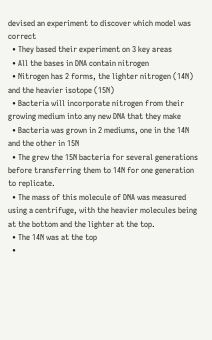devised an experiment to discover which model was correct
  • They based their experiment on 3 key areas
  • All the bases in DNA contain nitrogen
  • Nitrogen has 2 forms, the lighter nitrogen (14N) and the heavier isotope (15N)
  • Bacteria will incorporate nitrogen from their growing medium into any new DNA that they make
  • Bacteria was grown in 2 mediums, one in the 14N and the other in 15N
  • The grew the 15N bacteria for several generations before transferring them to 14N for one generation to replicate.
  • The mass of this molecule of DNA was measured using a centrifuge, with the heavier molecules being at the bottom and the lighter at the top.
  • The 14N was at the top
  •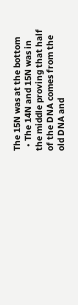The 15N was at the bottom
  • The 14N and 15N was in the middle proving that half of the DNA comes from the old DNA and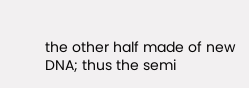the other half made of new DNA; thus the semi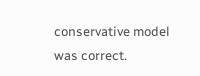conservative model was correct.